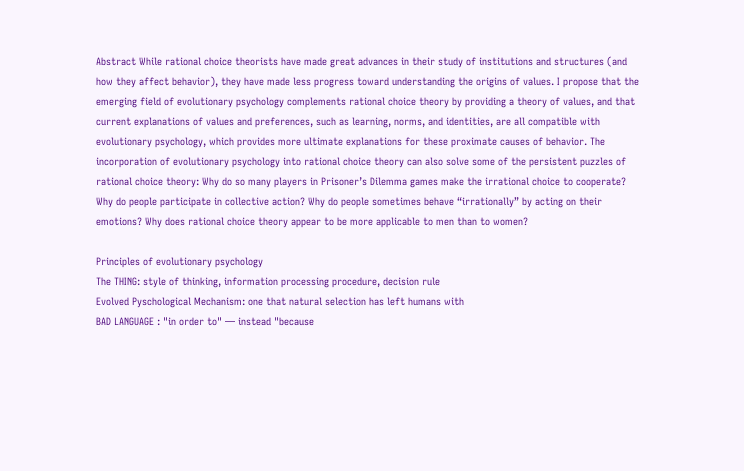Abstract While rational choice theorists have made great advances in their study of institutions and structures (and how they affect behavior), they have made less progress toward understanding the origins of values. I propose that the emerging field of evolutionary psychology complements rational choice theory by providing a theory of values, and that current explanations of values and preferences, such as learning, norms, and identities, are all compatible with evolutionary psychology, which provides more ultimate explanations for these proximate causes of behavior. The incorporation of evolutionary psychology into rational choice theory can also solve some of the persistent puzzles of rational choice theory: Why do so many players in Prisoner’s Dilemma games make the irrational choice to cooperate? Why do people participate in collective action? Why do people sometimes behave “irrationally” by acting on their emotions? Why does rational choice theory appear to be more applicable to men than to women?

Principles of evolutionary psychology
The THING: style of thinking, information processing procedure, decision rule
Evolved Pyschological Mechanism: one that natural selection has left humans with
BAD LANGUAGE : "in order to" — instead "because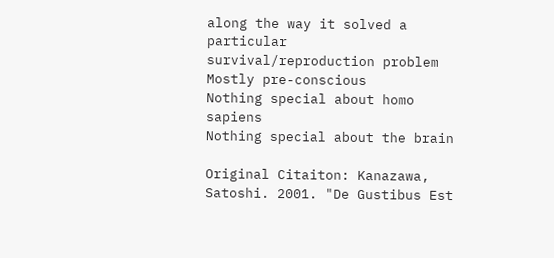along the way it solved a particular survival/reproduction problem
Mostly pre-conscious
Nothing special about homo sapiens
Nothing special about the brain

Original Citaiton: Kanazawa, Satoshi. 2001. "De Gustibus Est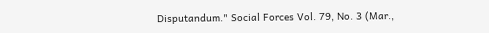Disputandum." Social Forces Vol. 79, No. 3 (Mar.,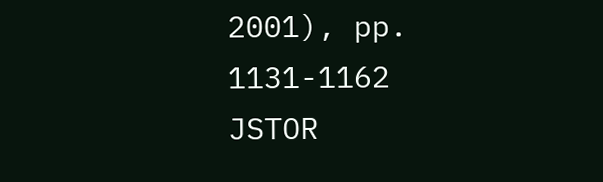2001), pp. 1131-1162 JSTOR